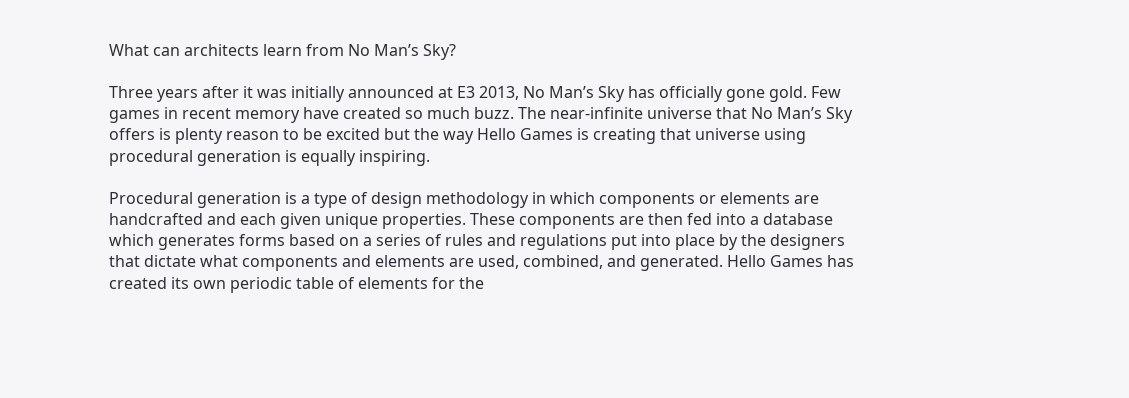What can architects learn from No Man’s Sky?

Three years after it was initially announced at E3 2013, No Man’s Sky has officially gone gold. Few games in recent memory have created so much buzz. The near-infinite universe that No Man’s Sky offers is plenty reason to be excited but the way Hello Games is creating that universe using procedural generation is equally inspiring.

Procedural generation is a type of design methodology in which components or elements are handcrafted and each given unique properties. These components are then fed into a database which generates forms based on a series of rules and regulations put into place by the designers that dictate what components and elements are used, combined, and generated. Hello Games has created its own periodic table of elements for the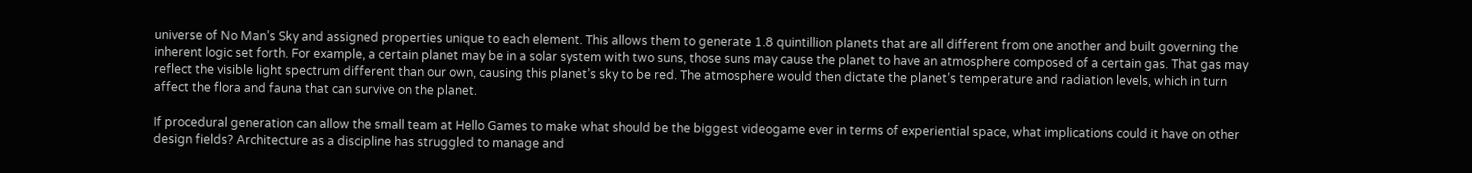universe of No Man’s Sky and assigned properties unique to each element. This allows them to generate 1.8 quintillion planets that are all different from one another and built governing the inherent logic set forth. For example, a certain planet may be in a solar system with two suns, those suns may cause the planet to have an atmosphere composed of a certain gas. That gas may reflect the visible light spectrum different than our own, causing this planet’s sky to be red. The atmosphere would then dictate the planet’s temperature and radiation levels, which in turn affect the flora and fauna that can survive on the planet.

If procedural generation can allow the small team at Hello Games to make what should be the biggest videogame ever in terms of experiential space, what implications could it have on other design fields? Architecture as a discipline has struggled to manage and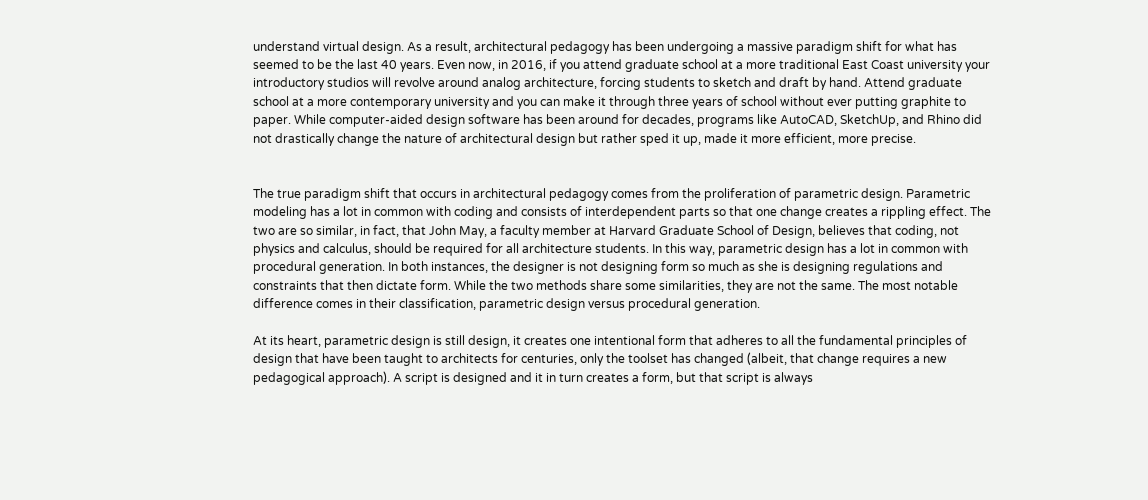understand virtual design. As a result, architectural pedagogy has been undergoing a massive paradigm shift for what has seemed to be the last 40 years. Even now, in 2016, if you attend graduate school at a more traditional East Coast university your introductory studios will revolve around analog architecture, forcing students to sketch and draft by hand. Attend graduate school at a more contemporary university and you can make it through three years of school without ever putting graphite to paper. While computer-aided design software has been around for decades, programs like AutoCAD, SketchUp, and Rhino did not drastically change the nature of architectural design but rather sped it up, made it more efficient, more precise.


The true paradigm shift that occurs in architectural pedagogy comes from the proliferation of parametric design. Parametric modeling has a lot in common with coding and consists of interdependent parts so that one change creates a rippling effect. The two are so similar, in fact, that John May, a faculty member at Harvard Graduate School of Design, believes that coding, not physics and calculus, should be required for all architecture students. In this way, parametric design has a lot in common with procedural generation. In both instances, the designer is not designing form so much as she is designing regulations and constraints that then dictate form. While the two methods share some similarities, they are not the same. The most notable difference comes in their classification, parametric design versus procedural generation.

At its heart, parametric design is still design, it creates one intentional form that adheres to all the fundamental principles of design that have been taught to architects for centuries, only the toolset has changed (albeit, that change requires a new pedagogical approach). A script is designed and it in turn creates a form, but that script is always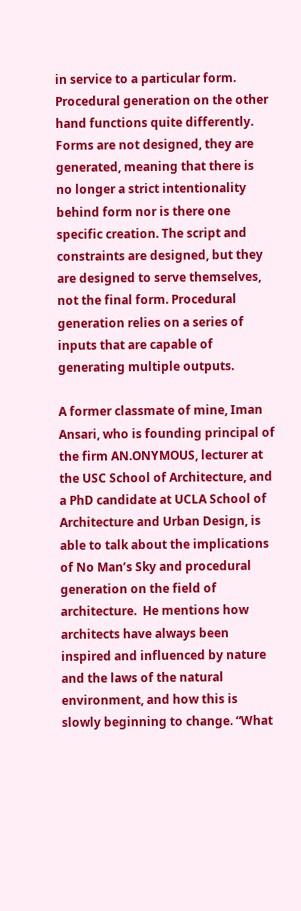in service to a particular form. Procedural generation on the other hand functions quite differently. Forms are not designed, they are generated, meaning that there is no longer a strict intentionality behind form nor is there one specific creation. The script and constraints are designed, but they are designed to serve themselves, not the final form. Procedural generation relies on a series of inputs that are capable of generating multiple outputs.

A former classmate of mine, Iman Ansari, who is founding principal of the firm AN.ONYMOUS, lecturer at the USC School of Architecture, and a PhD candidate at UCLA School of Architecture and Urban Design, is able to talk about the implications of No Man’s Sky and procedural generation on the field of architecture.  He mentions how architects have always been inspired and influenced by nature and the laws of the natural environment, and how this is slowly beginning to change. “What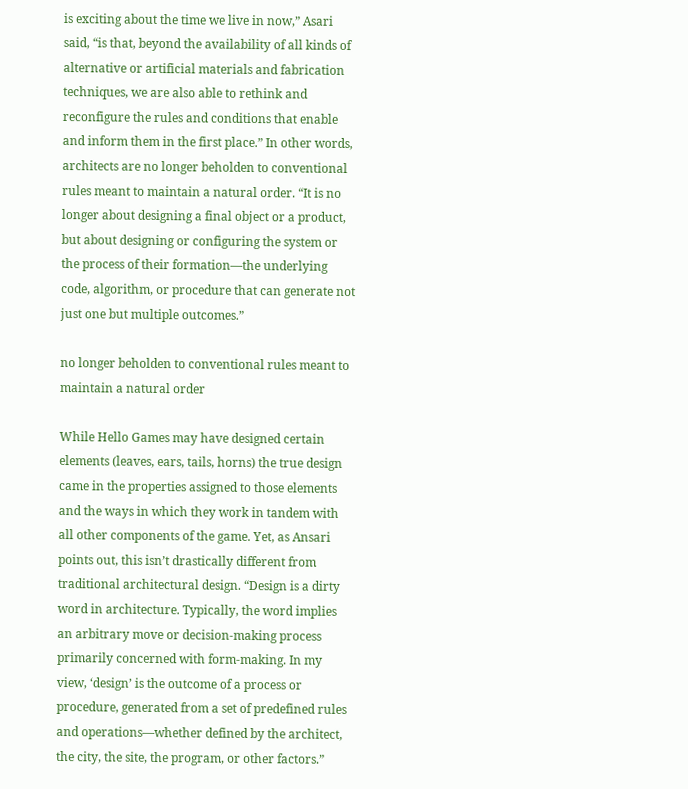is exciting about the time we live in now,” Asari said, “is that, beyond the availability of all kinds of alternative or artificial materials and fabrication techniques, we are also able to rethink and reconfigure the rules and conditions that enable and inform them in the first place.” In other words, architects are no longer beholden to conventional rules meant to maintain a natural order. “It is no longer about designing a final object or a product, but about designing or configuring the system or the process of their formation—the underlying code, algorithm, or procedure that can generate not just one but multiple outcomes.”

no longer beholden to conventional rules meant to maintain a natural order

While Hello Games may have designed certain elements (leaves, ears, tails, horns) the true design came in the properties assigned to those elements and the ways in which they work in tandem with all other components of the game. Yet, as Ansari points out, this isn’t drastically different from traditional architectural design. “Design is a dirty word in architecture. Typically, the word implies an arbitrary move or decision-making process primarily concerned with form-making. In my view, ‘design’ is the outcome of a process or procedure, generated from a set of predefined rules and operations—whether defined by the architect, the city, the site, the program, or other factors.”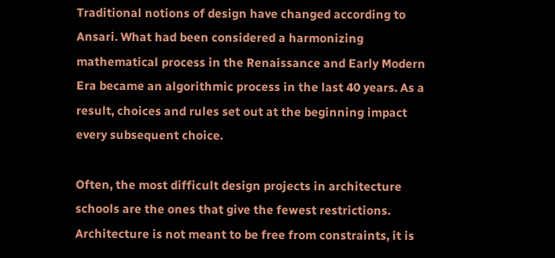Traditional notions of design have changed according to Ansari. What had been considered a harmonizing mathematical process in the Renaissance and Early Modern Era became an algorithmic process in the last 40 years. As a result, choices and rules set out at the beginning impact every subsequent choice.

Often, the most difficult design projects in architecture schools are the ones that give the fewest restrictions. Architecture is not meant to be free from constraints, it is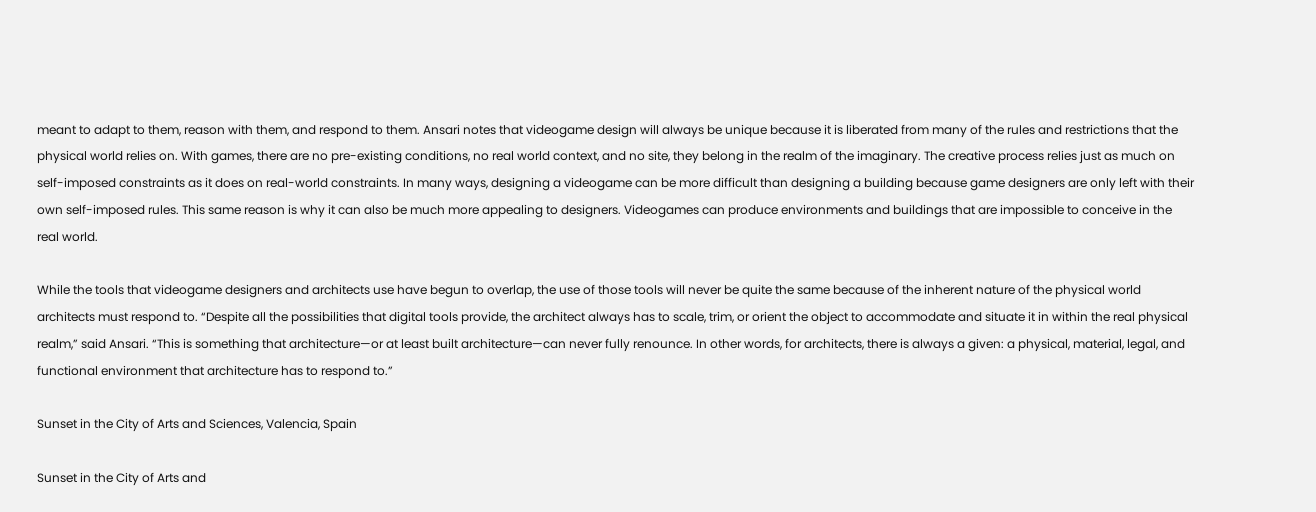meant to adapt to them, reason with them, and respond to them. Ansari notes that videogame design will always be unique because it is liberated from many of the rules and restrictions that the physical world relies on. With games, there are no pre-existing conditions, no real world context, and no site, they belong in the realm of the imaginary. The creative process relies just as much on self-imposed constraints as it does on real-world constraints. In many ways, designing a videogame can be more difficult than designing a building because game designers are only left with their own self-imposed rules. This same reason is why it can also be much more appealing to designers. Videogames can produce environments and buildings that are impossible to conceive in the real world.

While the tools that videogame designers and architects use have begun to overlap, the use of those tools will never be quite the same because of the inherent nature of the physical world architects must respond to. “Despite all the possibilities that digital tools provide, the architect always has to scale, trim, or orient the object to accommodate and situate it in within the real physical realm,” said Ansari. “This is something that architecture—or at least built architecture—can never fully renounce. In other words, for architects, there is always a given: a physical, material, legal, and functional environment that architecture has to respond to.”

Sunset in the City of Arts and Sciences, Valencia, Spain

Sunset in the City of Arts and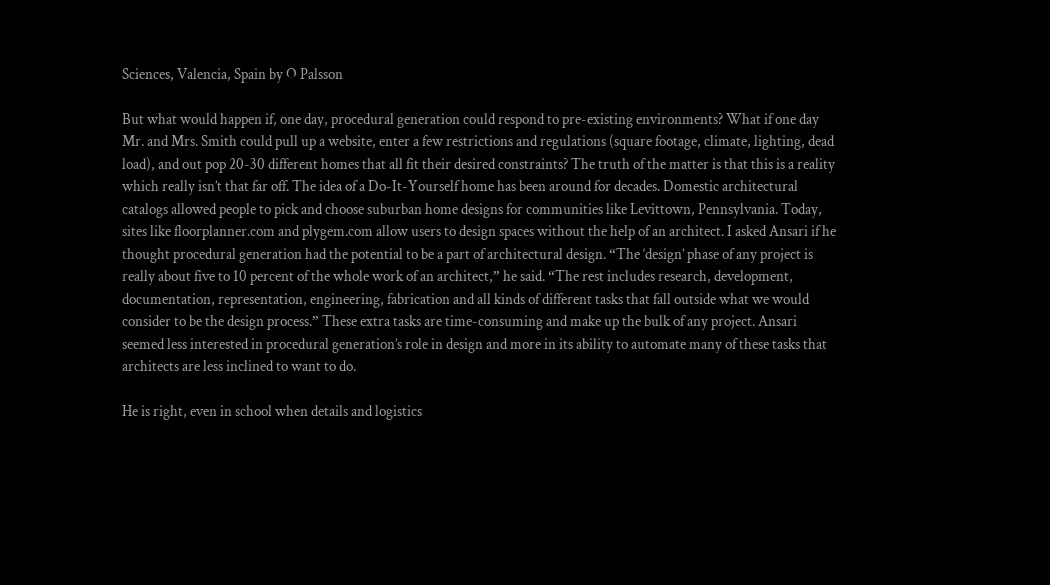Sciences, Valencia, Spain by O Palsson

But what would happen if, one day, procedural generation could respond to pre-existing environments? What if one day Mr. and Mrs. Smith could pull up a website, enter a few restrictions and regulations (square footage, climate, lighting, dead load), and out pop 20-30 different homes that all fit their desired constraints? The truth of the matter is that this is a reality which really isn’t that far off. The idea of a Do-It-Yourself home has been around for decades. Domestic architectural catalogs allowed people to pick and choose suburban home designs for communities like Levittown, Pennsylvania. Today, sites like floorplanner.com and plygem.com allow users to design spaces without the help of an architect. I asked Ansari if he thought procedural generation had the potential to be a part of architectural design. “The ‘design’ phase of any project is really about five to 10 percent of the whole work of an architect,” he said. “The rest includes research, development, documentation, representation, engineering, fabrication and all kinds of different tasks that fall outside what we would consider to be the design process.” These extra tasks are time-consuming and make up the bulk of any project. Ansari seemed less interested in procedural generation’s role in design and more in its ability to automate many of these tasks that architects are less inclined to want to do.

He is right, even in school when details and logistics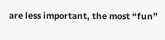are less important, the most “fun”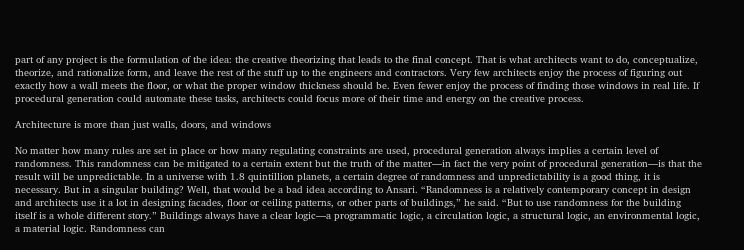part of any project is the formulation of the idea: the creative theorizing that leads to the final concept. That is what architects want to do, conceptualize, theorize, and rationalize form, and leave the rest of the stuff up to the engineers and contractors. Very few architects enjoy the process of figuring out exactly how a wall meets the floor, or what the proper window thickness should be. Even fewer enjoy the process of finding those windows in real life. If procedural generation could automate these tasks, architects could focus more of their time and energy on the creative process.

Architecture is more than just walls, doors, and windows

No matter how many rules are set in place or how many regulating constraints are used, procedural generation always implies a certain level of randomness. This randomness can be mitigated to a certain extent but the truth of the matter—in fact the very point of procedural generation—is that the result will be unpredictable. In a universe with 1.8 quintillion planets, a certain degree of randomness and unpredictability is a good thing, it is necessary. But in a singular building? Well, that would be a bad idea according to Ansari. “Randomness is a relatively contemporary concept in design and architects use it a lot in designing facades, floor or ceiling patterns, or other parts of buildings,” he said. “But to use randomness for the building itself is a whole different story.” Buildings always have a clear logic—a programmatic logic, a circulation logic, a structural logic, an environmental logic, a material logic. Randomness can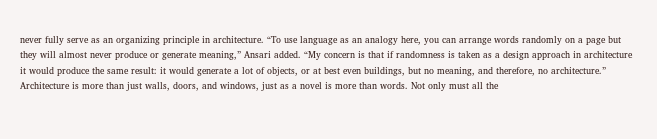never fully serve as an organizing principle in architecture. “To use language as an analogy here, you can arrange words randomly on a page but they will almost never produce or generate meaning,” Ansari added. “My concern is that if randomness is taken as a design approach in architecture it would produce the same result: it would generate a lot of objects, or at best even buildings, but no meaning, and therefore, no architecture.” Architecture is more than just walls, doors, and windows, just as a novel is more than words. Not only must all the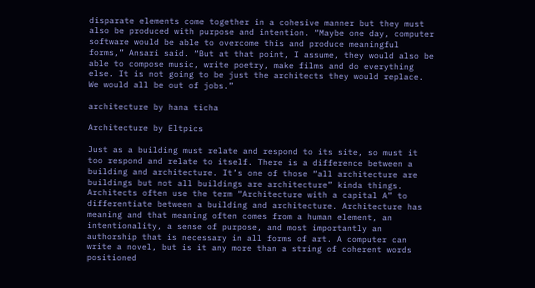disparate elements come together in a cohesive manner but they must also be produced with purpose and intention. “Maybe one day, computer software would be able to overcome this and produce meaningful forms,” Ansari said. “But at that point, I assume, they would also be able to compose music, write poetry, make films and do everything else. It is not going to be just the architects they would replace. We would all be out of jobs.”

architecture by hana ticha

Architecture by Eltpics

Just as a building must relate and respond to its site, so must it too respond and relate to itself. There is a difference between a building and architecture. It’s one of those “all architecture are buildings but not all buildings are architecture” kinda things. Architects often use the term “Architecture with a capital A” to differentiate between a building and architecture. Architecture has meaning and that meaning often comes from a human element, an intentionality, a sense of purpose, and most importantly an authorship that is necessary in all forms of art. A computer can write a novel, but is it any more than a string of coherent words positioned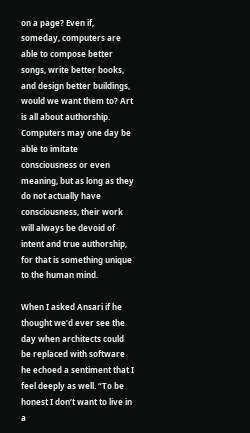on a page? Even if, someday, computers are able to compose better songs, write better books, and design better buildings, would we want them to? Art is all about authorship. Computers may one day be able to imitate consciousness or even meaning, but as long as they do not actually have consciousness, their work will always be devoid of intent and true authorship, for that is something unique to the human mind.

When I asked Ansari if he thought we’d ever see the day when architects could be replaced with software he echoed a sentiment that I feel deeply as well. “To be honest I don’t want to live in a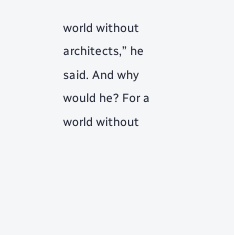world without architects,” he said. And why would he? For a world without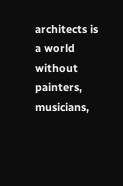architects is a world without painters, musicians,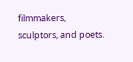filmmakers, sculptors, and poets.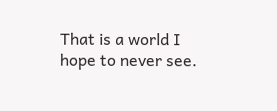That is a world I hope to never see.